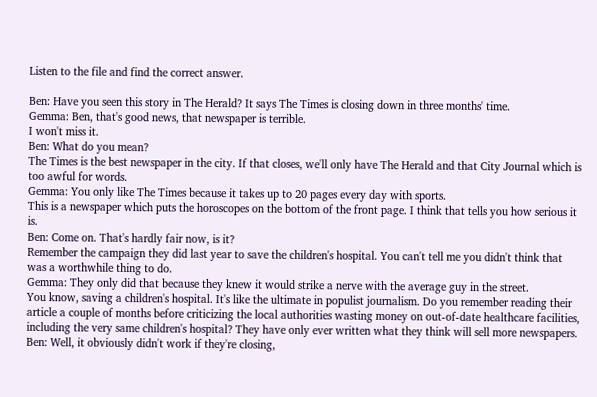Listen to the file and find the correct answer.

Ben: Have you seen this story in The Herald? It says The Times is closing down in three months' time.
Gemma: Ben, that's good news, that newspaper is terrible.
I won't miss it.
Ben: What do you mean?
The Times is the best newspaper in the city. If that closes, we'll only have The Herald and that City Journal which is too awful for words.
Gemma: You only like The Times because it takes up to 20 pages every day with sports.
This is a newspaper which puts the horoscopes on the bottom of the front page. I think that tells you how serious it is.
Ben: Come on. That's hardly fair now, is it?
Remember the campaign they did last year to save the children's hospital. You can't tell me you didn't think that was a worthwhile thing to do.
Gemma: They only did that because they knew it would strike a nerve with the average guy in the street.
You know, saving a children's hospital. It's like the ultimate in populist journalism. Do you remember reading their article a couple of months before criticizing the local authorities wasting money on out-of-date healthcare facilities, including the very same children's hospital? They have only ever written what they think will sell more newspapers.
Ben: Well, it obviously didn't work if they're closing,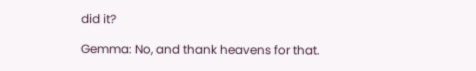did it?

Gemma: No, and thank heavens for that.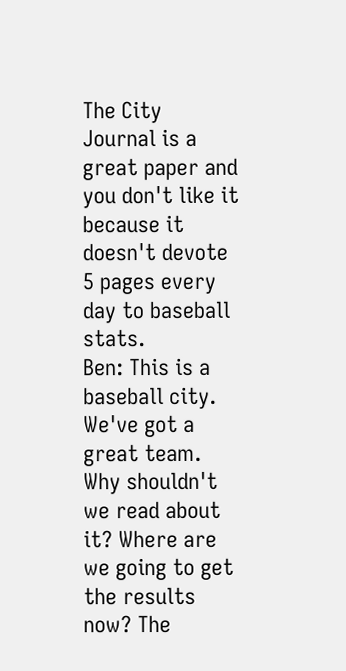The City Journal is a great paper and you don't like it because it doesn't devote 5 pages every day to baseball stats.
Ben: This is a baseball city. We've got a great team.
Why shouldn't we read about it? Where are we going to get the results now? The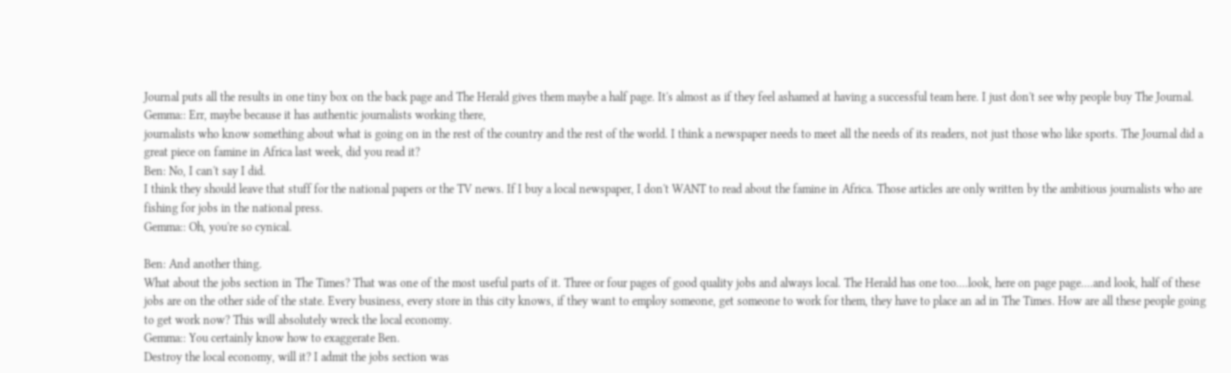Journal puts all the results in one tiny box on the back page and The Herald gives them maybe a half page. It's almost as if they feel ashamed at having a successful team here. I just don't see why people buy The Journal.
Gemma:: Err, maybe because it has authentic journalists working there,
journalists who know something about what is going on in the rest of the country and the rest of the world. I think a newspaper needs to meet all the needs of its readers, not just those who like sports. The Journal did a great piece on famine in Africa last week, did you read it?
Ben: No, I can't say I did.
I think they should leave that stuff for the national papers or the TV news. If I buy a local newspaper, I don't WANT to read about the famine in Africa. Those articles are only written by the ambitious journalists who are fishing for jobs in the national press.
Gemma:: Oh, you're so cynical.

Ben: And another thing.
What about the jobs section in The Times? That was one of the most useful parts of it. Three or four pages of good quality jobs and always local. The Herald has one too....look, here on page page....and look, half of these jobs are on the other side of the state. Every business, every store in this city knows, if they want to employ someone, get someone to work for them, they have to place an ad in The Times. How are all these people going to get work now? This will absolutely wreck the local economy.
Gemma:: You certainly know how to exaggerate Ben.
Destroy the local economy, will it? I admit the jobs section was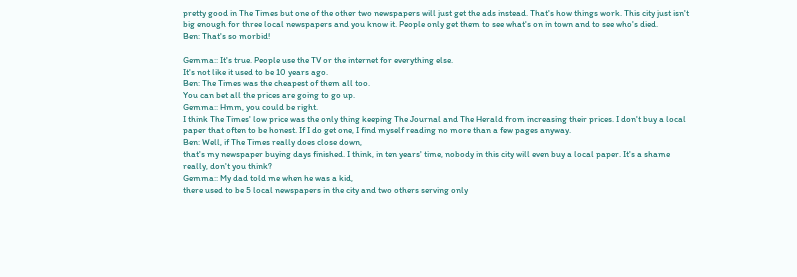pretty good in The Times but one of the other two newspapers will just get the ads instead. That's how things work. This city just isn't big enough for three local newspapers and you know it. People only get them to see what's on in town and to see who's died.
Ben: That's so morbid!

Gemma:: It's true. People use the TV or the internet for everything else.
It's not like it used to be 10 years ago.
Ben: The Times was the cheapest of them all too.
You can bet all the prices are going to go up.
Gemma:: Hmm, you could be right.
I think The Times' low price was the only thing keeping The Journal and The Herald from increasing their prices. I don't buy a local paper that often to be honest. If I do get one, I find myself reading no more than a few pages anyway.
Ben: Well, if The Times really does close down,
that's my newspaper buying days finished. I think, in ten years' time, nobody in this city will even buy a local paper. It's a shame really, don't you think?
Gemma:: My dad told me when he was a kid,
there used to be 5 local newspapers in the city and two others serving only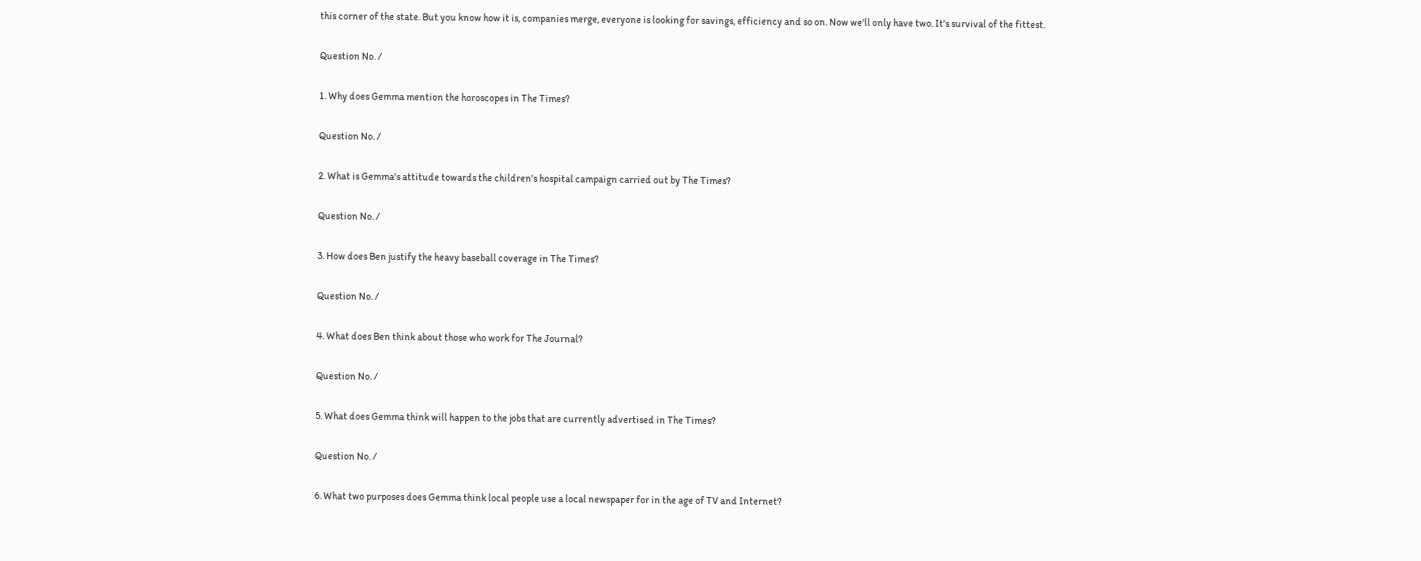this corner of the state. But you know how it is, companies merge, everyone is looking for savings, efficiency and so on. Now we'll only have two. It's survival of the fittest.

Question No. /

1. Why does Gemma mention the horoscopes in The Times?

Question No. /

2. What is Gemma's attitude towards the children's hospital campaign carried out by The Times?

Question No. /

3. How does Ben justify the heavy baseball coverage in The Times?

Question No. /

4. What does Ben think about those who work for The Journal?

Question No. /

5. What does Gemma think will happen to the jobs that are currently advertised in The Times?

Question No. /

6. What two purposes does Gemma think local people use a local newspaper for in the age of TV and Internet?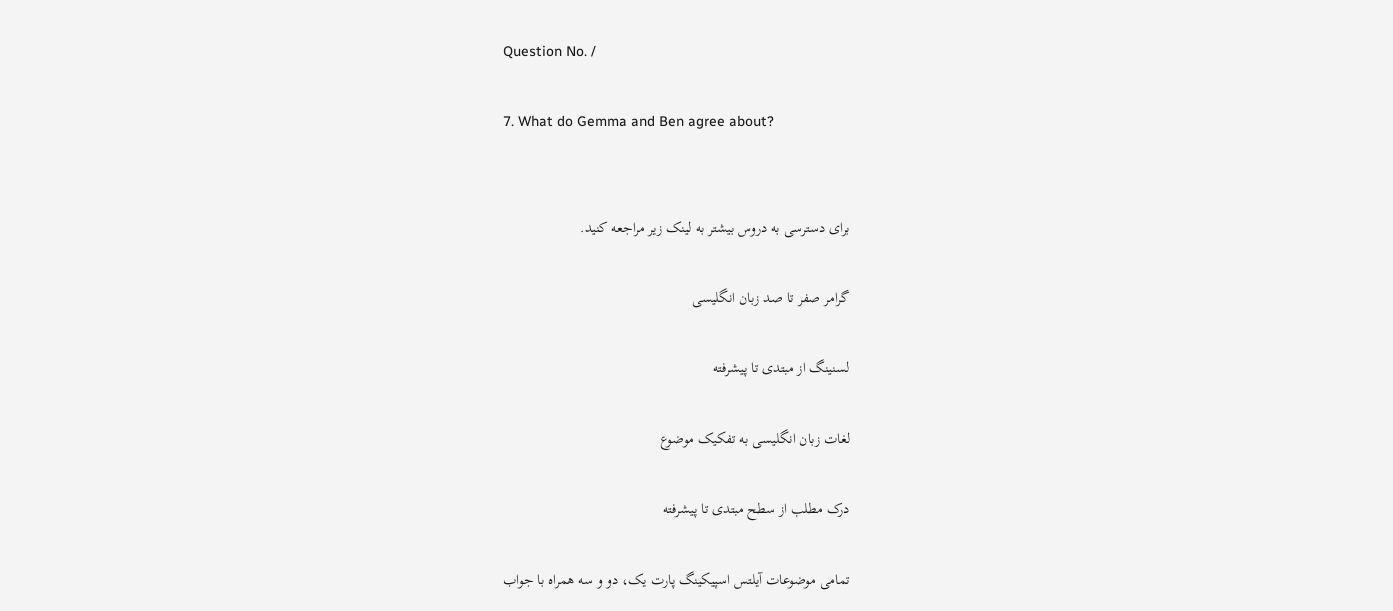Question No. /

7. What do Gemma and Ben agree about?


برای دسترسی به دروس بیشتر به لینک زیر مراجعه کنید.

گرامر صفر تا صد زبان انگلیسی

لسنینگ از مبتدی تا پیشرفته

لغات زبان انگلیسی به تفکیک موضوع

درک مطلب از سطح مبتدی تا پیشرفته

تمامی موضوعات آیلتس اسپیکینگ پارت یک، دو و سه همراه با جواب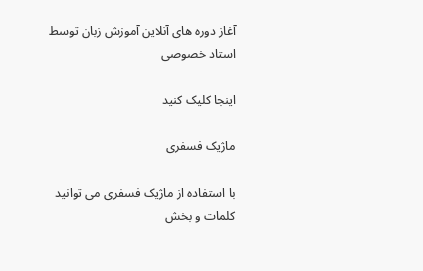آغاز دوره های آنلاین آموزش زبان توسط استاد خصوصی

اینجا کلیک کنید

ماژیک فسفری

با استفاده از ماژیک فسفری می توانید کلمات و بخش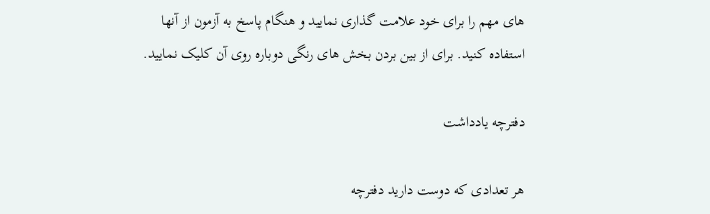های مهم را برای خود علامت گذاری نمایید و هنگام پاسخ به آزمون از آنها استفاده کنید. برای از بین بردن بخش های رنگی دوباره روی آن کلیک نمایید.

دفترچه یادداشت

هر تعدادی که دوست دارید دفترچه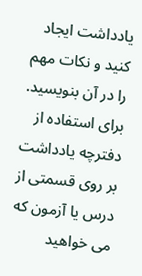یادداشت ایجاد کنید و نکات مهم را در آن بنویسید.
برای استفاده از دفترچه یادداشت بر روی قسمتی از درس یا آزمون که می خواهید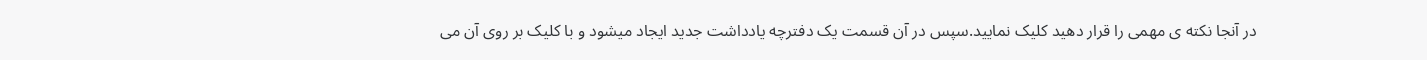در آنجا نکته ی مهمی را قرار دهید کلیک نمایید.سپس در آن قسمت یک دفترچه یادداشت جدید ایجاد میشود و با کلیک بر روی آن می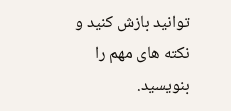توانید بازش کنید و نکته های مهم را بنویسید.